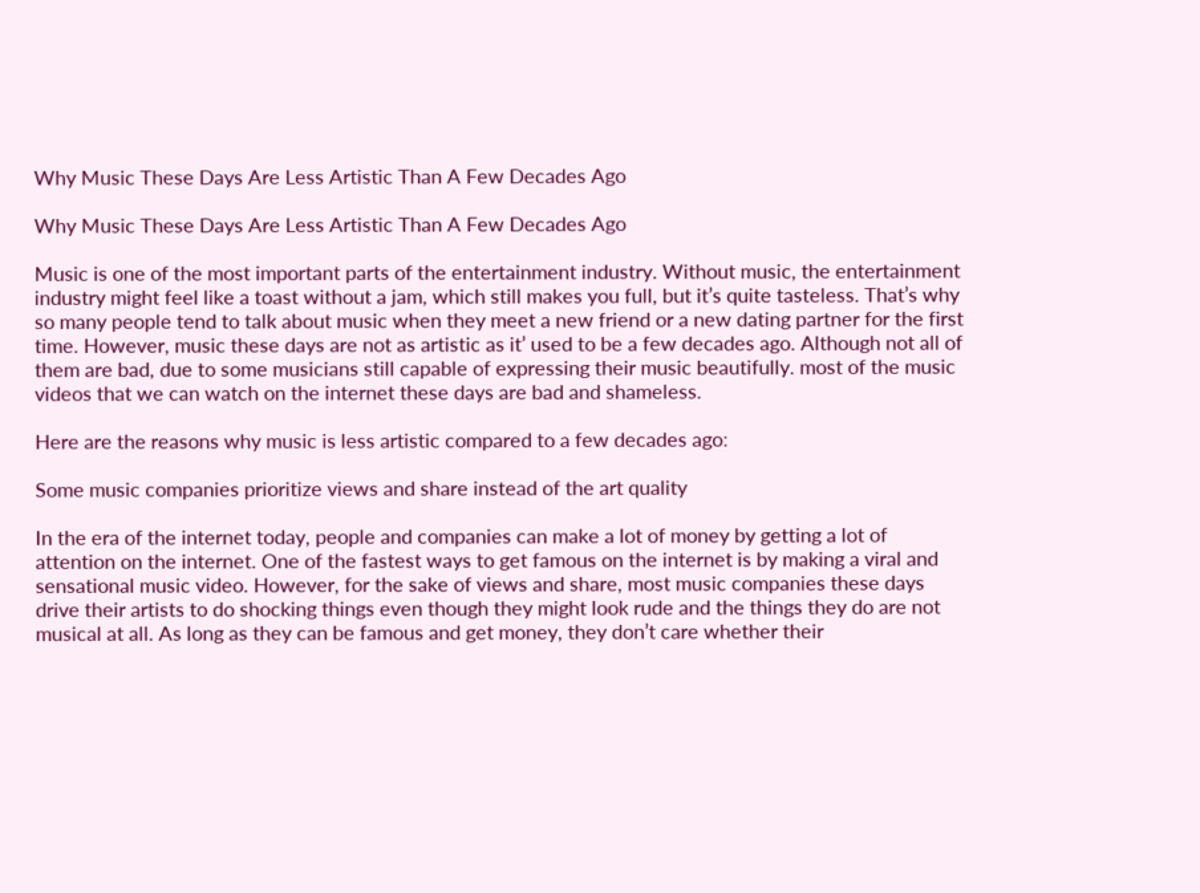Why Music These Days Are Less Artistic Than A Few Decades Ago

Why Music These Days Are Less Artistic Than A Few Decades Ago

Music is one of the most important parts of the entertainment industry. Without music, the entertainment industry might feel like a toast without a jam, which still makes you full, but it’s quite tasteless. That’s why so many people tend to talk about music when they meet a new friend or a new dating partner for the first time. However, music these days are not as artistic as it’ used to be a few decades ago. Although not all of them are bad, due to some musicians still capable of expressing their music beautifully. most of the music videos that we can watch on the internet these days are bad and shameless.

Here are the reasons why music is less artistic compared to a few decades ago:

Some music companies prioritize views and share instead of the art quality

In the era of the internet today, people and companies can make a lot of money by getting a lot of attention on the internet. One of the fastest ways to get famous on the internet is by making a viral and sensational music video. However, for the sake of views and share, most music companies these days drive their artists to do shocking things even though they might look rude and the things they do are not musical at all. As long as they can be famous and get money, they don’t care whether their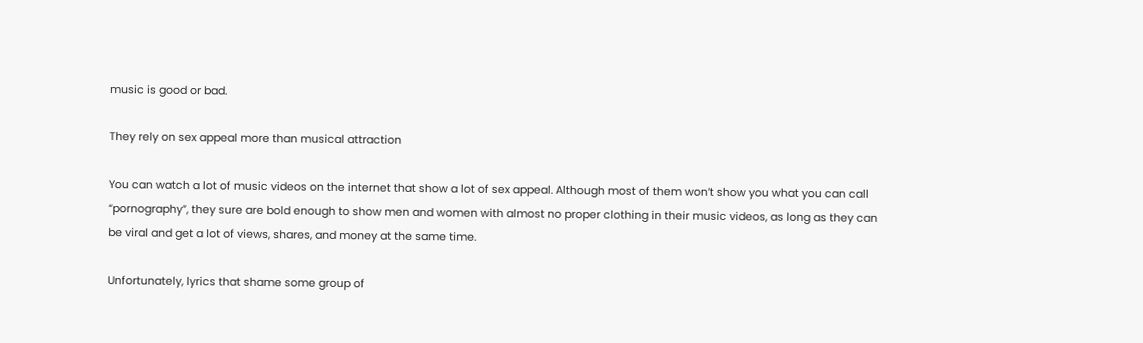music is good or bad.

They rely on sex appeal more than musical attraction

You can watch a lot of music videos on the internet that show a lot of sex appeal. Although most of them won’t show you what you can call “pornography”, they sure are bold enough to show men and women with almost no proper clothing in their music videos, as long as they can be viral and get a lot of views, shares, and money at the same time.

Unfortunately, lyrics that shame some group of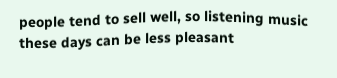people tend to sell well, so listening music these days can be less pleasant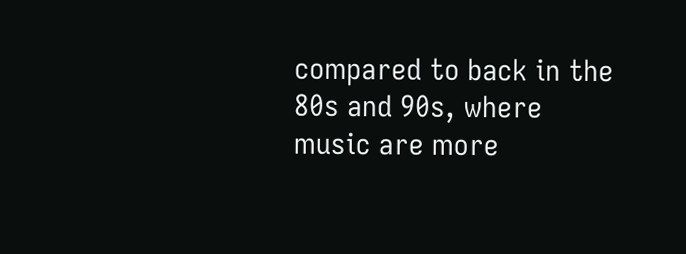compared to back in the 80s and 90s, where music are more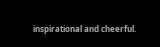inspirational and cheerful.